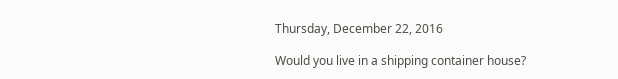Thursday, December 22, 2016

Would you live in a shipping container house?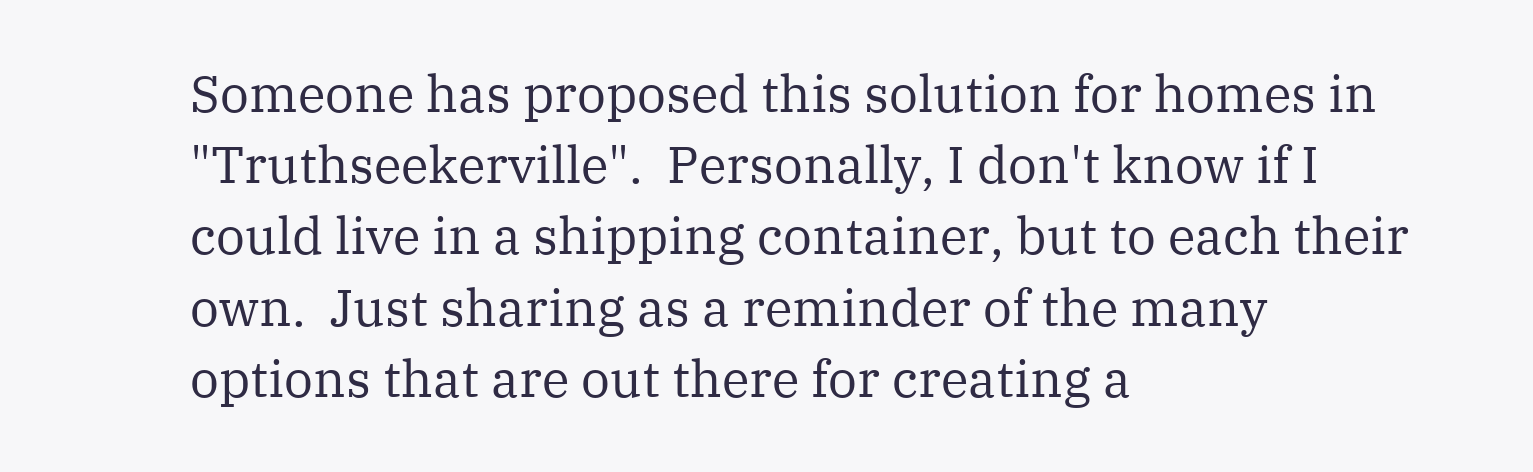Someone has proposed this solution for homes in "Truthseekerville".  Personally, I don't know if I could live in a shipping container, but to each their own.  Just sharing as a reminder of the many options that are out there for creating a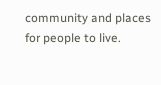community and places for people to live.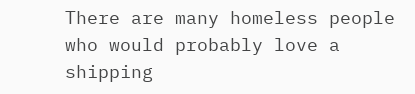There are many homeless people who would probably love a shipping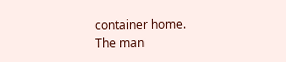container home.  The man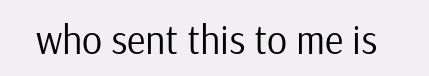who sent this to me is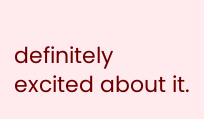definitely excited about it.